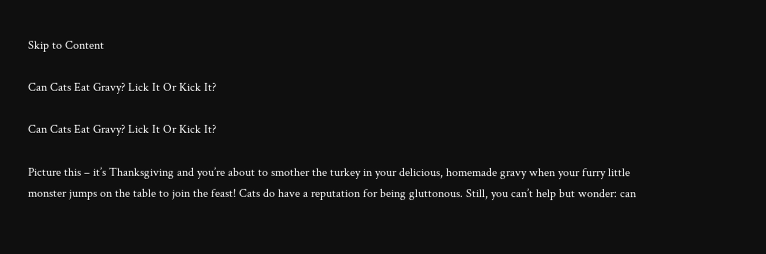Skip to Content

Can Cats Eat Gravy? Lick It Or Kick It?

Can Cats Eat Gravy? Lick It Or Kick It?

Picture this – it’s Thanksgiving and you’re about to smother the turkey in your delicious, homemade gravy when your furry little monster jumps on the table to join the feast! Cats do have a reputation for being gluttonous. Still, you can’t help but wonder: can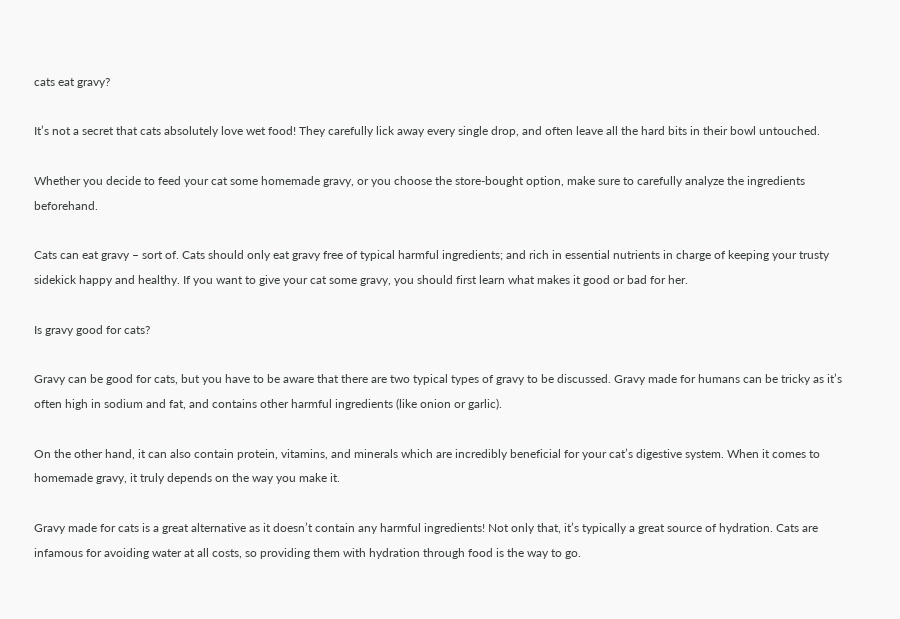cats eat gravy?

It’s not a secret that cats absolutely love wet food! They carefully lick away every single drop, and often leave all the hard bits in their bowl untouched.

Whether you decide to feed your cat some homemade gravy, or you choose the store-bought option, make sure to carefully analyze the ingredients beforehand.

Cats can eat gravy – sort of. Cats should only eat gravy free of typical harmful ingredients; and rich in essential nutrients in charge of keeping your trusty sidekick happy and healthy. If you want to give your cat some gravy, you should first learn what makes it good or bad for her.

Is gravy good for cats?

Gravy can be good for cats, but you have to be aware that there are two typical types of gravy to be discussed. Gravy made for humans can be tricky as it’s often high in sodium and fat, and contains other harmful ingredients (like onion or garlic).

On the other hand, it can also contain protein, vitamins, and minerals which are incredibly beneficial for your cat’s digestive system. When it comes to homemade gravy, it truly depends on the way you make it.

Gravy made for cats is a great alternative as it doesn’t contain any harmful ingredients! Not only that, it’s typically a great source of hydration. Cats are infamous for avoiding water at all costs, so providing them with hydration through food is the way to go.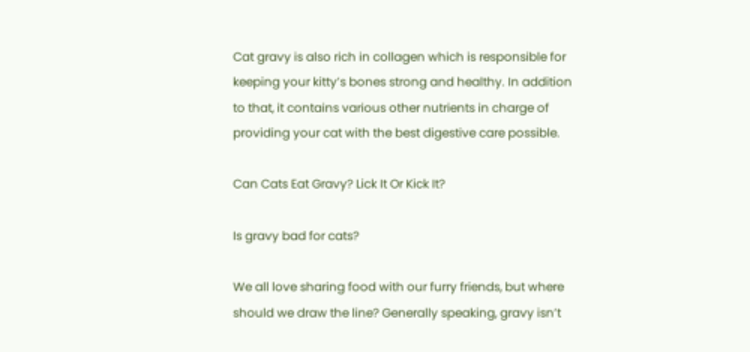Cat gravy is also rich in collagen which is responsible for keeping your kitty’s bones strong and healthy. In addition to that, it contains various other nutrients in charge of providing your cat with the best digestive care possible.

Can Cats Eat Gravy? Lick It Or Kick It?

Is gravy bad for cats?

We all love sharing food with our furry friends, but where should we draw the line? Generally speaking, gravy isn’t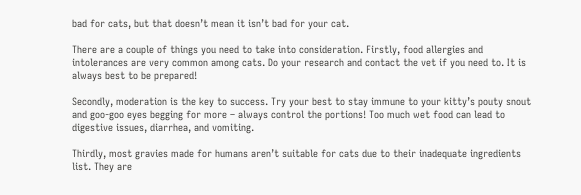bad for cats, but that doesn’t mean it isn’t bad for your cat.

There are a couple of things you need to take into consideration. Firstly, food allergies and intolerances are very common among cats. Do your research and contact the vet if you need to. It is always best to be prepared!

Secondly, moderation is the key to success. Try your best to stay immune to your kitty’s pouty snout and goo-goo eyes begging for more – always control the portions! Too much wet food can lead to digestive issues, diarrhea, and vomiting.

Thirdly, most gravies made for humans aren’t suitable for cats due to their inadequate ingredients list. They are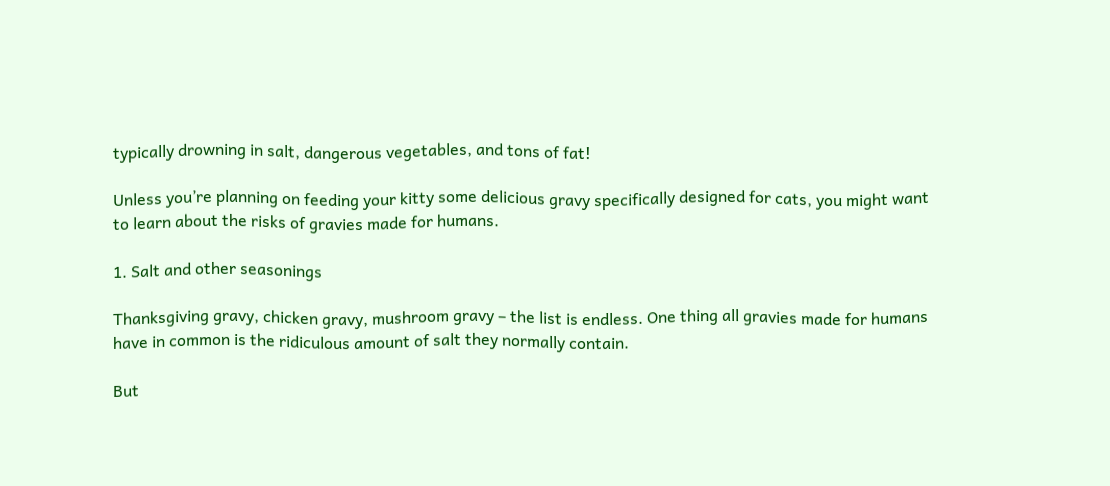typically drowning in salt, dangerous vegetables, and tons of fat!

Unless you’re planning on feeding your kitty some delicious gravy specifically designed for cats, you might want to learn about the risks of gravies made for humans.

1. Salt and other seasonings

Thanksgiving gravy, chicken gravy, mushroom gravy – the list is endless. One thing all gravies made for humans have in common is the ridiculous amount of salt they normally contain.

But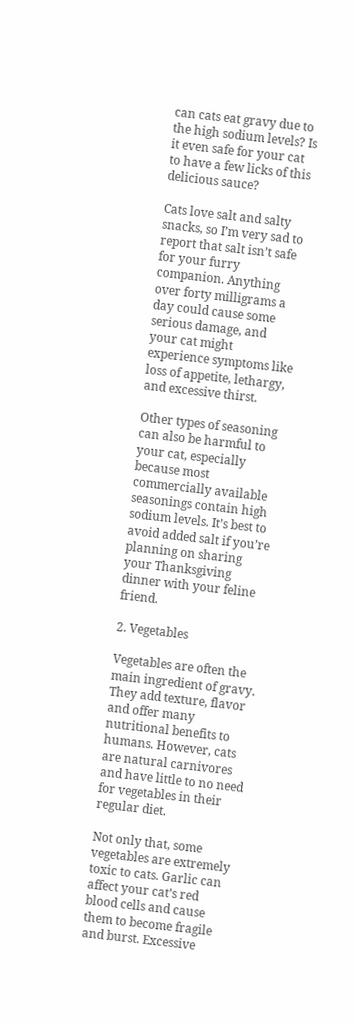can cats eat gravy due to the high sodium levels? Is it even safe for your cat to have a few licks of this delicious sauce?

Cats love salt and salty snacks, so I’m very sad to report that salt isn’t safe for your furry companion. Anything over forty milligrams a day could cause some serious damage, and your cat might experience symptoms like loss of appetite, lethargy, and excessive thirst.

Other types of seasoning can also be harmful to your cat, especially because most commercially available seasonings contain high sodium levels. It’s best to avoid added salt if you’re planning on sharing your Thanksgiving dinner with your feline friend.

2. Vegetables

Vegetables are often the main ingredient of gravy. They add texture, flavor and offer many nutritional benefits to humans. However, cats are natural carnivores and have little to no need for vegetables in their regular diet.

Not only that, some vegetables are extremely toxic to cats. Garlic can affect your cat’s red blood cells and cause them to become fragile and burst. Excessive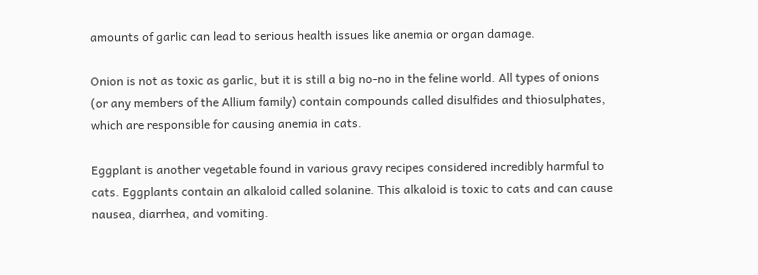amounts of garlic can lead to serious health issues like anemia or organ damage.

Onion is not as toxic as garlic, but it is still a big no-no in the feline world. All types of onions (or any members of the Allium family) contain compounds called disulfides and thiosulphates, which are responsible for causing anemia in cats.

Eggplant is another vegetable found in various gravy recipes considered incredibly harmful to cats. Eggplants contain an alkaloid called solanine. This alkaloid is toxic to cats and can cause nausea, diarrhea, and vomiting.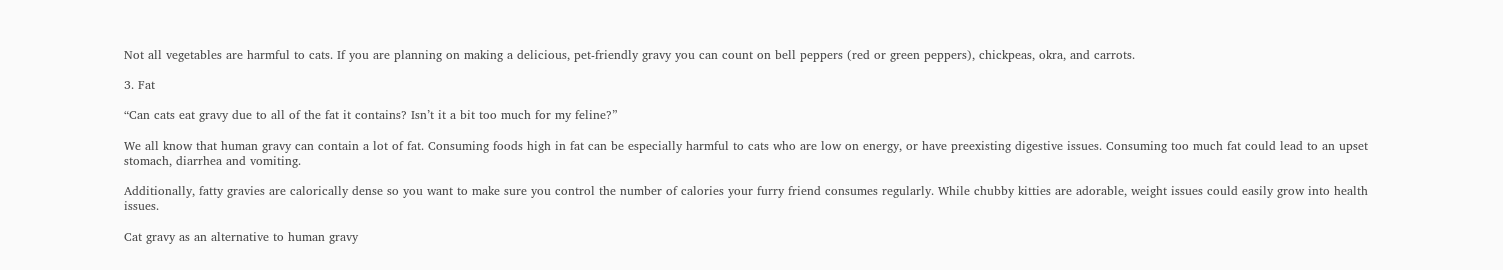Not all vegetables are harmful to cats. If you are planning on making a delicious, pet-friendly gravy you can count on bell peppers (red or green peppers), chickpeas, okra, and carrots.

3. Fat

“Can cats eat gravy due to all of the fat it contains? Isn’t it a bit too much for my feline?”

We all know that human gravy can contain a lot of fat. Consuming foods high in fat can be especially harmful to cats who are low on energy, or have preexisting digestive issues. Consuming too much fat could lead to an upset stomach, diarrhea and vomiting.

Additionally, fatty gravies are calorically dense so you want to make sure you control the number of calories your furry friend consumes regularly. While chubby kitties are adorable, weight issues could easily grow into health issues.

Cat gravy as an alternative to human gravy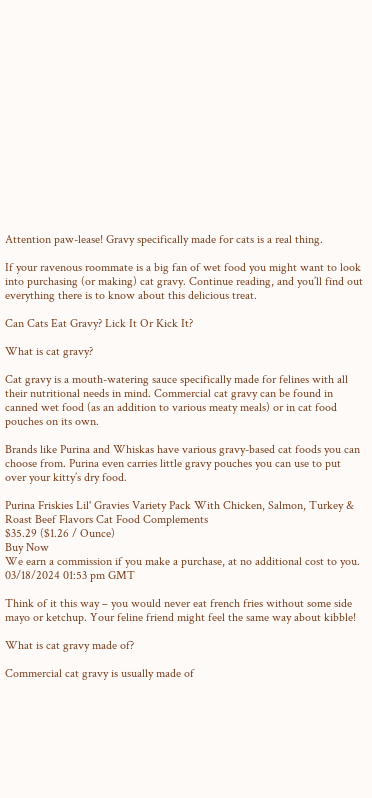Attention paw-lease! Gravy specifically made for cats is a real thing.

If your ravenous roommate is a big fan of wet food you might want to look into purchasing (or making) cat gravy. Continue reading, and you’ll find out everything there is to know about this delicious treat.

Can Cats Eat Gravy? Lick It Or Kick It?

What is cat gravy?

Cat gravy is a mouth-watering sauce specifically made for felines with all their nutritional needs in mind. Commercial cat gravy can be found in canned wet food (as an addition to various meaty meals) or in cat food pouches on its own.

Brands like Purina and Whiskas have various gravy-based cat foods you can choose from. Purina even carries little gravy pouches you can use to put over your kitty’s dry food.

Purina Friskies Lil' Gravies Variety Pack With Chicken, Salmon, Turkey & Roast Beef Flavors Cat Food Complements
$35.29 ($1.26 / Ounce)
Buy Now
We earn a commission if you make a purchase, at no additional cost to you.
03/18/2024 01:53 pm GMT

Think of it this way – you would never eat french fries without some side mayo or ketchup. Your feline friend might feel the same way about kibble!

What is cat gravy made of?

Commercial cat gravy is usually made of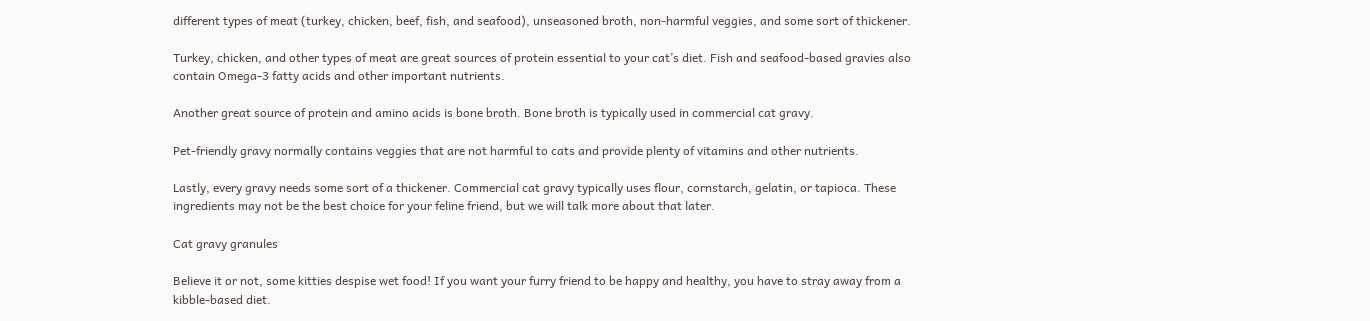different types of meat (turkey, chicken, beef, fish, and seafood), unseasoned broth, non-harmful veggies, and some sort of thickener.

Turkey, chicken, and other types of meat are great sources of protein essential to your cat’s diet. Fish and seafood-based gravies also contain Omega-3 fatty acids and other important nutrients.

Another great source of protein and amino acids is bone broth. Bone broth is typically used in commercial cat gravy.

Pet-friendly gravy normally contains veggies that are not harmful to cats and provide plenty of vitamins and other nutrients.

Lastly, every gravy needs some sort of a thickener. Commercial cat gravy typically uses flour, cornstarch, gelatin, or tapioca. These ingredients may not be the best choice for your feline friend, but we will talk more about that later.

Cat gravy granules

Believe it or not, some kitties despise wet food! If you want your furry friend to be happy and healthy, you have to stray away from a kibble-based diet.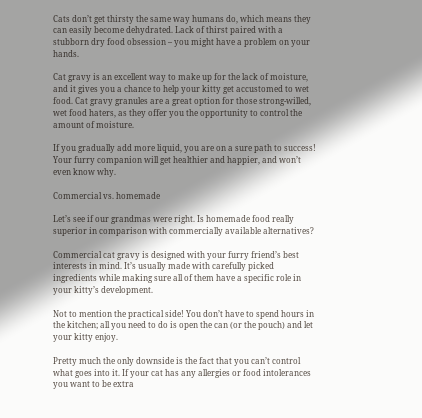Cats don’t get thirsty the same way humans do, which means they can easily become dehydrated. Lack of thirst paired with a stubborn dry food obsession – you might have a problem on your hands.

Cat gravy is an excellent way to make up for the lack of moisture, and it gives you a chance to help your kitty get accustomed to wet food. Cat gravy granules are a great option for those strong-willed, wet food haters, as they offer you the opportunity to control the amount of moisture.

If you gradually add more liquid, you are on a sure path to success! Your furry companion will get healthier and happier, and won’t even know why.

Commercial vs. homemade

Let’s see if our grandmas were right. Is homemade food really superior in comparison with commercially available alternatives?

Commercial cat gravy is designed with your furry friend’s best interests in mind. It’s usually made with carefully picked ingredients while making sure all of them have a specific role in your kitty’s development.

Not to mention the practical side! You don’t have to spend hours in the kitchen; all you need to do is open the can (or the pouch) and let your kitty enjoy.

Pretty much the only downside is the fact that you can’t control what goes into it. If your cat has any allergies or food intolerances you want to be extra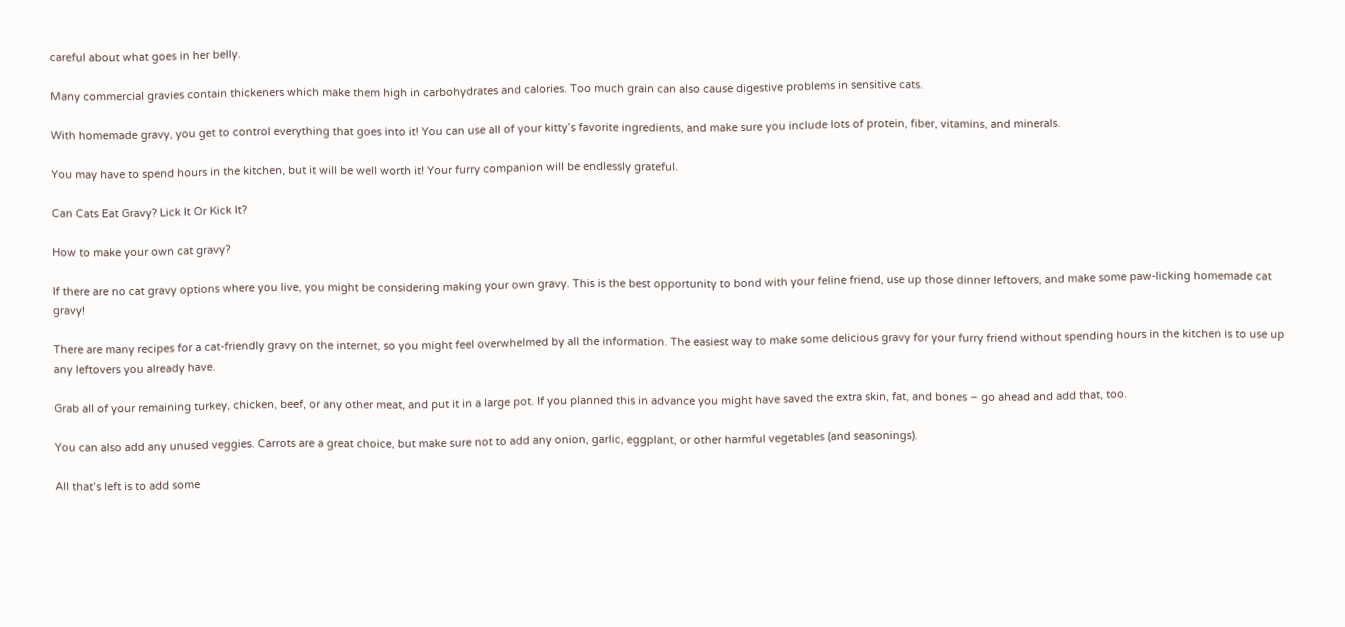careful about what goes in her belly.

Many commercial gravies contain thickeners which make them high in carbohydrates and calories. Too much grain can also cause digestive problems in sensitive cats.

With homemade gravy, you get to control everything that goes into it! You can use all of your kitty’s favorite ingredients, and make sure you include lots of protein, fiber, vitamins, and minerals.

You may have to spend hours in the kitchen, but it will be well worth it! Your furry companion will be endlessly grateful.

Can Cats Eat Gravy? Lick It Or Kick It?

How to make your own cat gravy?

If there are no cat gravy options where you live, you might be considering making your own gravy. This is the best opportunity to bond with your feline friend, use up those dinner leftovers, and make some paw-licking homemade cat gravy!

There are many recipes for a cat-friendly gravy on the internet, so you might feel overwhelmed by all the information. The easiest way to make some delicious gravy for your furry friend without spending hours in the kitchen is to use up any leftovers you already have.

Grab all of your remaining turkey, chicken, beef, or any other meat, and put it in a large pot. If you planned this in advance you might have saved the extra skin, fat, and bones – go ahead and add that, too.

You can also add any unused veggies. Carrots are a great choice, but make sure not to add any onion, garlic, eggplant, or other harmful vegetables (and seasonings).

All that’s left is to add some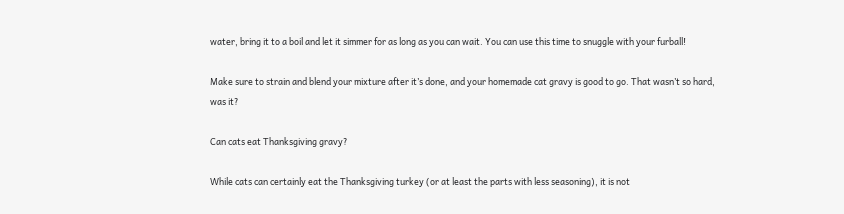water, bring it to a boil and let it simmer for as long as you can wait. You can use this time to snuggle with your furball!

Make sure to strain and blend your mixture after it’s done, and your homemade cat gravy is good to go. That wasn’t so hard, was it?

Can cats eat Thanksgiving gravy?

While cats can certainly eat the Thanksgiving turkey (or at least the parts with less seasoning), it is not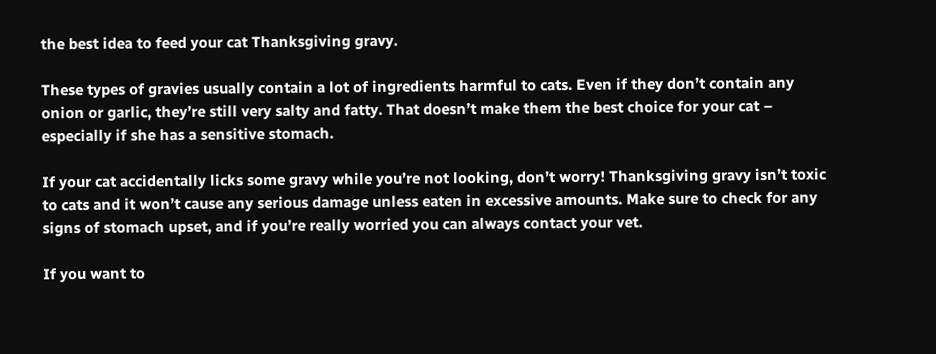the best idea to feed your cat Thanksgiving gravy.

These types of gravies usually contain a lot of ingredients harmful to cats. Even if they don’t contain any onion or garlic, they’re still very salty and fatty. That doesn’t make them the best choice for your cat – especially if she has a sensitive stomach.

If your cat accidentally licks some gravy while you’re not looking, don’t worry! Thanksgiving gravy isn’t toxic to cats and it won’t cause any serious damage unless eaten in excessive amounts. Make sure to check for any signs of stomach upset, and if you’re really worried you can always contact your vet.

If you want to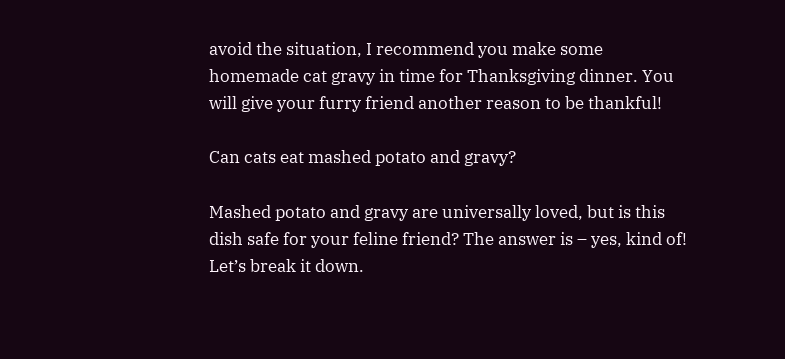avoid the situation, I recommend you make some homemade cat gravy in time for Thanksgiving dinner. You will give your furry friend another reason to be thankful!

Can cats eat mashed potato and gravy?

Mashed potato and gravy are universally loved, but is this dish safe for your feline friend? The answer is – yes, kind of! Let’s break it down.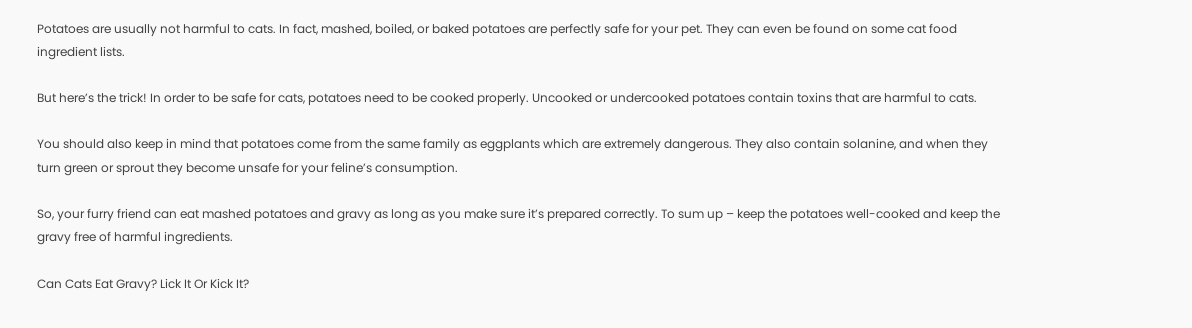Potatoes are usually not harmful to cats. In fact, mashed, boiled, or baked potatoes are perfectly safe for your pet. They can even be found on some cat food ingredient lists.

But here’s the trick! In order to be safe for cats, potatoes need to be cooked properly. Uncooked or undercooked potatoes contain toxins that are harmful to cats.

You should also keep in mind that potatoes come from the same family as eggplants which are extremely dangerous. They also contain solanine, and when they turn green or sprout they become unsafe for your feline’s consumption.

So, your furry friend can eat mashed potatoes and gravy as long as you make sure it’s prepared correctly. To sum up – keep the potatoes well-cooked and keep the gravy free of harmful ingredients.

Can Cats Eat Gravy? Lick It Or Kick It?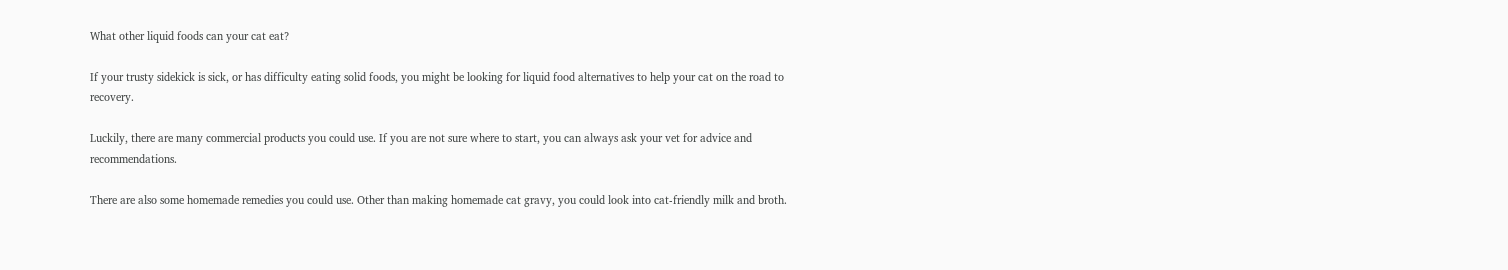What other liquid foods can your cat eat?

If your trusty sidekick is sick, or has difficulty eating solid foods, you might be looking for liquid food alternatives to help your cat on the road to recovery.

Luckily, there are many commercial products you could use. If you are not sure where to start, you can always ask your vet for advice and recommendations.

There are also some homemade remedies you could use. Other than making homemade cat gravy, you could look into cat-friendly milk and broth.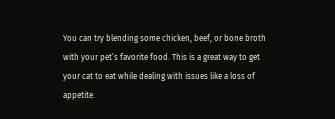You can try blending some chicken, beef, or bone broth with your pet’s favorite food. This is a great way to get your cat to eat while dealing with issues like a loss of appetite.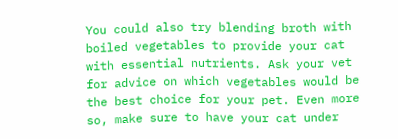You could also try blending broth with boiled vegetables to provide your cat with essential nutrients. Ask your vet for advice on which vegetables would be the best choice for your pet. Even more so, make sure to have your cat under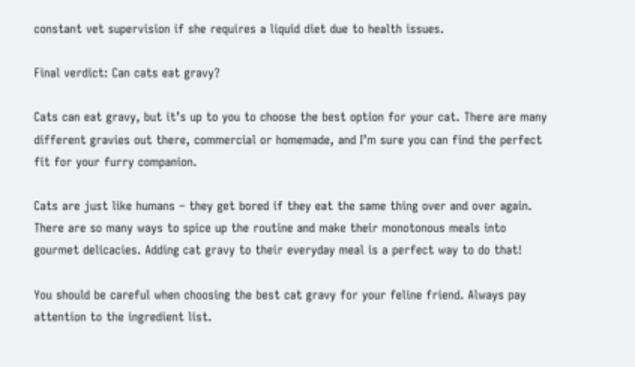constant vet supervision if she requires a liquid diet due to health issues.

Final verdict: Can cats eat gravy?

Cats can eat gravy, but it’s up to you to choose the best option for your cat. There are many different gravies out there, commercial or homemade, and I’m sure you can find the perfect fit for your furry companion.

Cats are just like humans – they get bored if they eat the same thing over and over again. There are so many ways to spice up the routine and make their monotonous meals into gourmet delicacies. Adding cat gravy to their everyday meal is a perfect way to do that!

You should be careful when choosing the best cat gravy for your feline friend. Always pay attention to the ingredient list.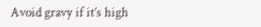Avoid gravy if it’s high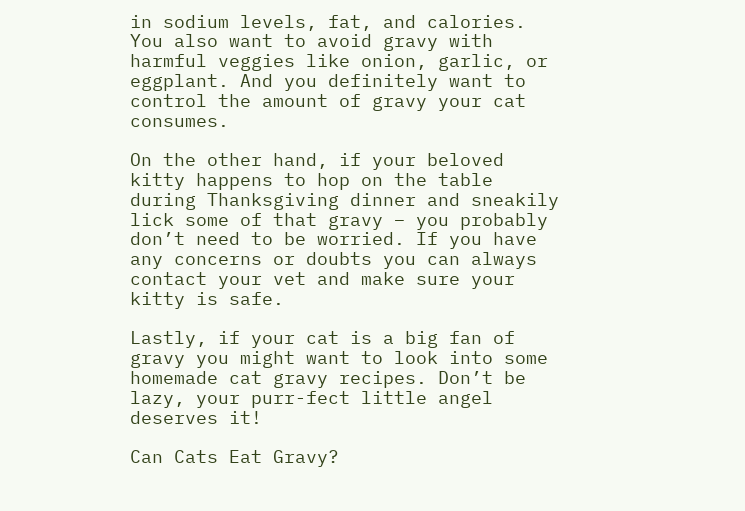in sodium levels, fat, and calories. You also want to avoid gravy with harmful veggies like onion, garlic, or eggplant. And you definitely want to control the amount of gravy your cat consumes.

On the other hand, if your beloved kitty happens to hop on the table during Thanksgiving dinner and sneakily lick some of that gravy – you probably don’t need to be worried. If you have any concerns or doubts you can always contact your vet and make sure your kitty is safe.

Lastly, if your cat is a big fan of gravy you might want to look into some homemade cat gravy recipes. Don’t be lazy, your purr-fect little angel deserves it!

Can Cats Eat Gravy?